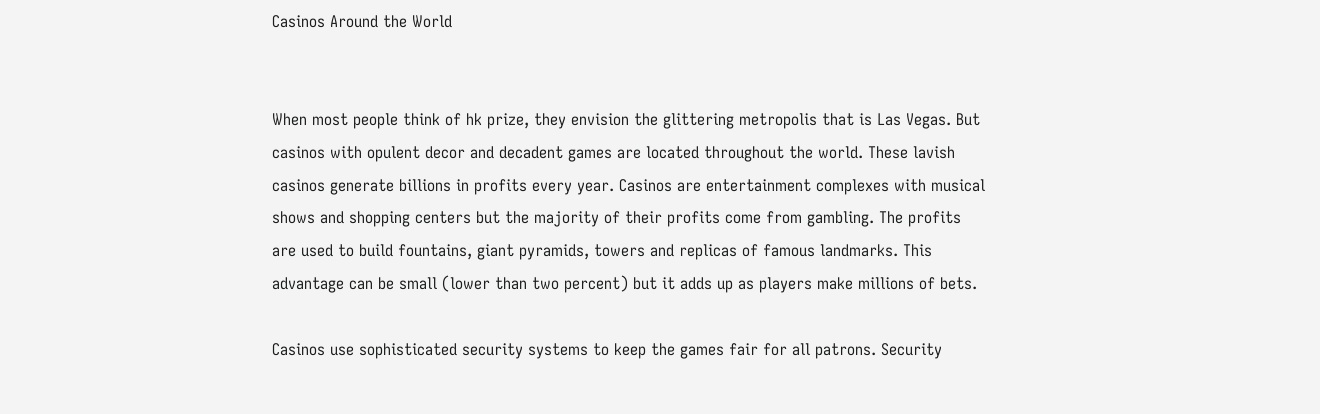Casinos Around the World


When most people think of hk prize, they envision the glittering metropolis that is Las Vegas. But casinos with opulent decor and decadent games are located throughout the world. These lavish casinos generate billions in profits every year. Casinos are entertainment complexes with musical shows and shopping centers but the majority of their profits come from gambling. The profits are used to build fountains, giant pyramids, towers and replicas of famous landmarks. This advantage can be small (lower than two percent) but it adds up as players make millions of bets.

Casinos use sophisticated security systems to keep the games fair for all patrons. Security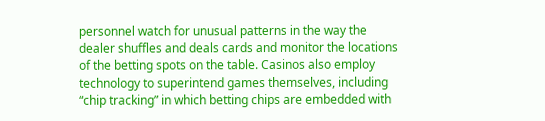personnel watch for unusual patterns in the way the dealer shuffles and deals cards and monitor the locations of the betting spots on the table. Casinos also employ technology to superintend games themselves, including “chip tracking” in which betting chips are embedded with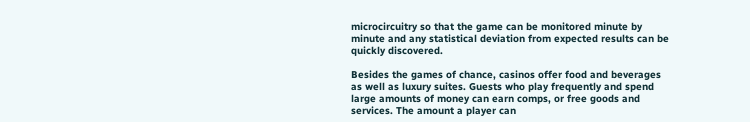microcircuitry so that the game can be monitored minute by minute and any statistical deviation from expected results can be quickly discovered.

Besides the games of chance, casinos offer food and beverages as well as luxury suites. Guests who play frequently and spend large amounts of money can earn comps, or free goods and services. The amount a player can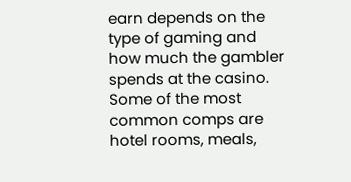earn depends on the type of gaming and how much the gambler spends at the casino. Some of the most common comps are hotel rooms, meals,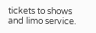tickets to shows and limo service.